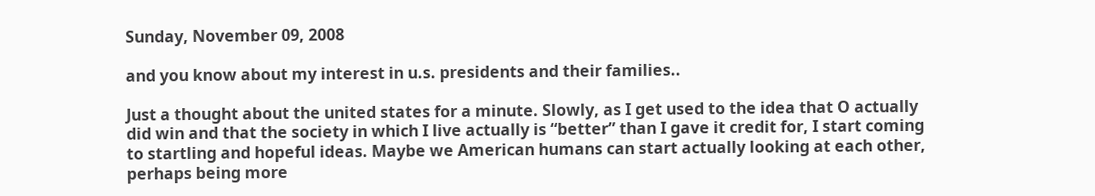Sunday, November 09, 2008

and you know about my interest in u.s. presidents and their families..

Just a thought about the united states for a minute. Slowly, as I get used to the idea that O actually did win and that the society in which I live actually is “better” than I gave it credit for, I start coming to startling and hopeful ideas. Maybe we American humans can start actually looking at each other, perhaps being more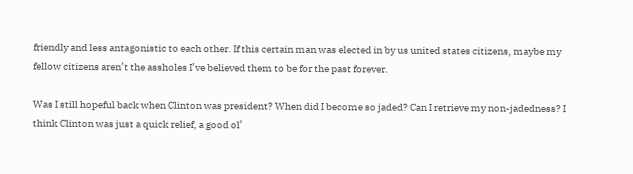friendly and less antagonistic to each other. If this certain man was elected in by us united states citizens, maybe my fellow citizens aren’t the assholes I’ve believed them to be for the past forever.

Was I still hopeful back when Clinton was president? When did I become so jaded? Can I retrieve my non-jadedness? I think Clinton was just a quick relief, a good ol’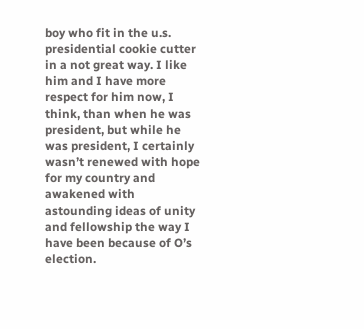boy who fit in the u.s. presidential cookie cutter in a not great way. I like him and I have more respect for him now, I think, than when he was president, but while he was president, I certainly wasn’t renewed with hope for my country and awakened with astounding ideas of unity and fellowship the way I have been because of O’s election.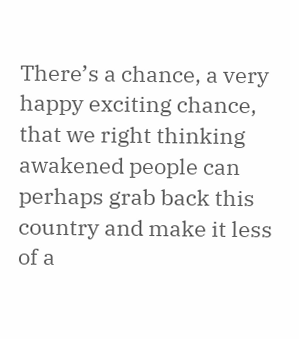There’s a chance, a very happy exciting chance, that we right thinking awakened people can perhaps grab back this country and make it less of a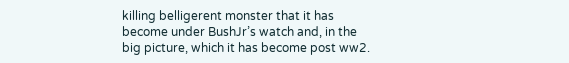killing belligerent monster that it has become under BushJr’s watch and, in the big picture, which it has become post ww2.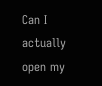Can I actually open my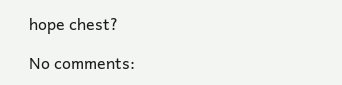hope chest?

No comments: